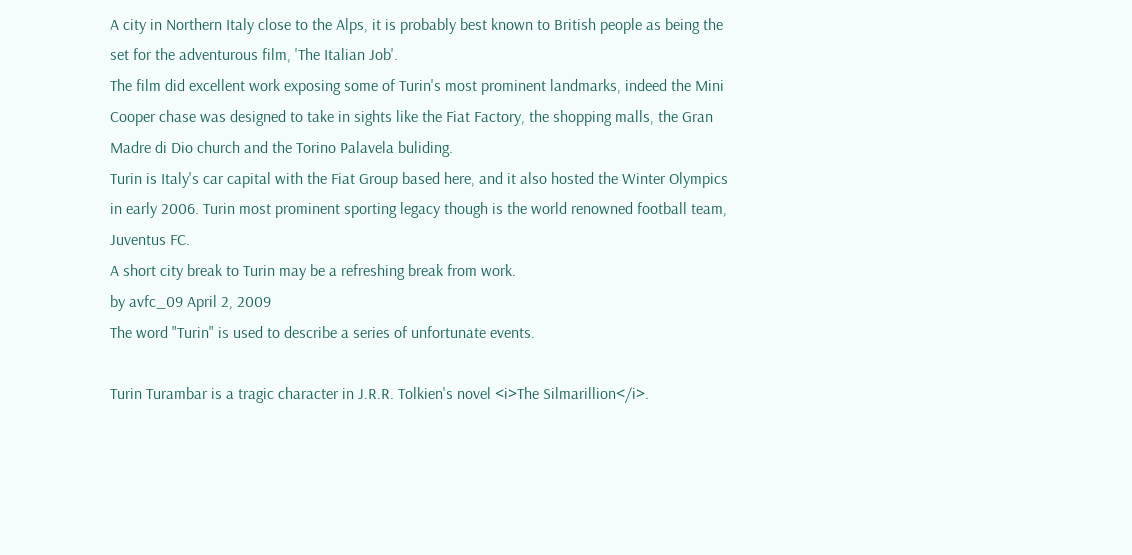A city in Northern Italy close to the Alps, it is probably best known to British people as being the set for the adventurous film, 'The Italian Job'.
The film did excellent work exposing some of Turin's most prominent landmarks, indeed the Mini Cooper chase was designed to take in sights like the Fiat Factory, the shopping malls, the Gran Madre di Dio church and the Torino Palavela buliding.
Turin is Italy's car capital with the Fiat Group based here, and it also hosted the Winter Olympics in early 2006. Turin most prominent sporting legacy though is the world renowned football team, Juventus FC.
A short city break to Turin may be a refreshing break from work.
by avfc_09 April 2, 2009
The word "Turin" is used to describe a series of unfortunate events.

Turin Turambar is a tragic character in J.R.R. Tolkien's novel <i>The Silmarillion</i>.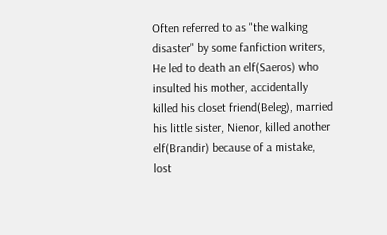Often referred to as "the walking disaster" by some fanfiction writers, He led to death an elf(Saeros) who insulted his mother, accidentally killed his closet friend(Beleg), married his little sister, Nienor, killed another elf(Brandir) because of a mistake, lost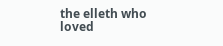the elleth who loved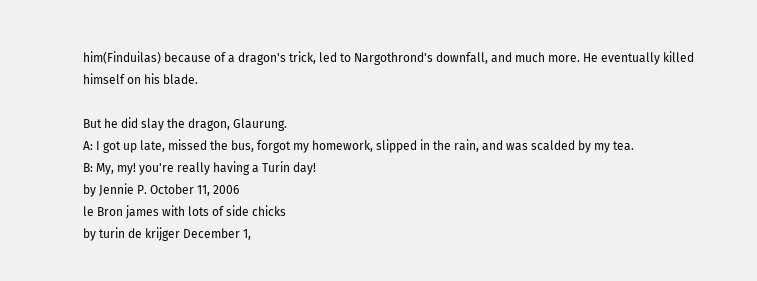him(Finduilas) because of a dragon's trick, led to Nargothrond's downfall, and much more. He eventually killed himself on his blade.

But he did slay the dragon, Glaurung.
A: I got up late, missed the bus, forgot my homework, slipped in the rain, and was scalded by my tea.
B: My, my! you're really having a Turin day!
by Jennie P. October 11, 2006
le Bron james with lots of side chicks
by turin de krijger December 1,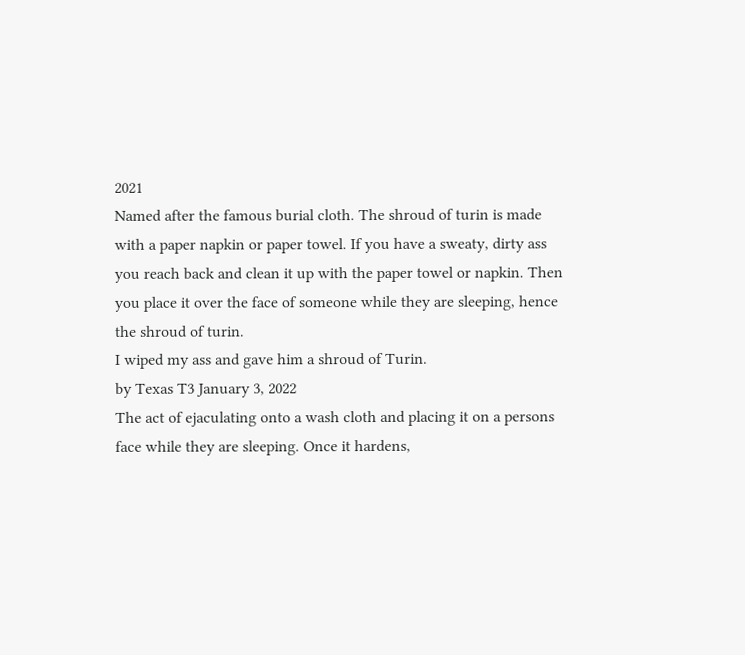2021
Named after the famous burial cloth. The shroud of turin is made with a paper napkin or paper towel. If you have a sweaty, dirty ass you reach back and clean it up with the paper towel or napkin. Then you place it over the face of someone while they are sleeping, hence the shroud of turin.
I wiped my ass and gave him a shroud of Turin.
by Texas T3 January 3, 2022
The act of ejaculating onto a wash cloth and placing it on a persons face while they are sleeping. Once it hardens,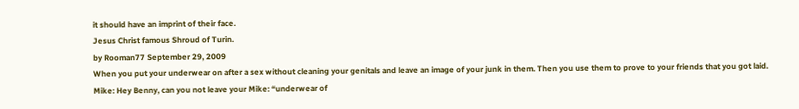it should have an imprint of their face.
Jesus Christ famous Shroud of Turin.
by Rooman77 September 29, 2009
When you put your underwear on after a sex without cleaning your genitals and leave an image of your junk in them. Then you use them to prove to your friends that you got laid.
Mike: Hey Benny, can you not leave your Mike: “underwear of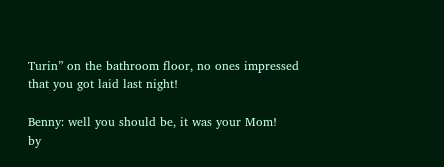Turin” on the bathroom floor, no ones impressed that you got laid last night!

Benny: well you should be, it was your Mom!
by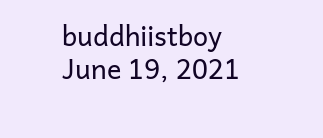buddhiistboy June 19, 2021